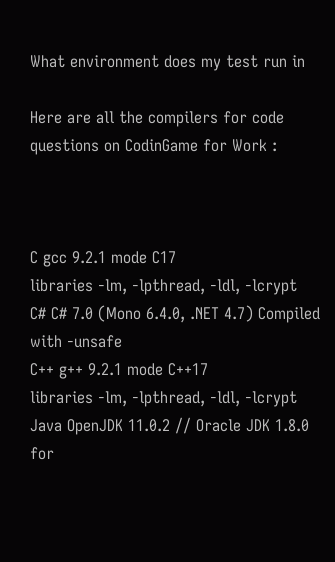What environment does my test run in

Here are all the compilers for code questions on CodinGame for Work :



C gcc 9.2.1 mode C17
libraries ‑lm, ‑lpthread, ‑ldl, ‑lcrypt
C# C# 7.0 (Mono 6.4.0, .NET 4.7) Compiled with ‑unsafe
C++ g++ 9.2.1 mode C++17
libraries ‑lm, ‑lpthread, ‑ldl, ‑lcrypt
Java OpenJDK 11.0.2 // Oracle JDK 1.8.0 for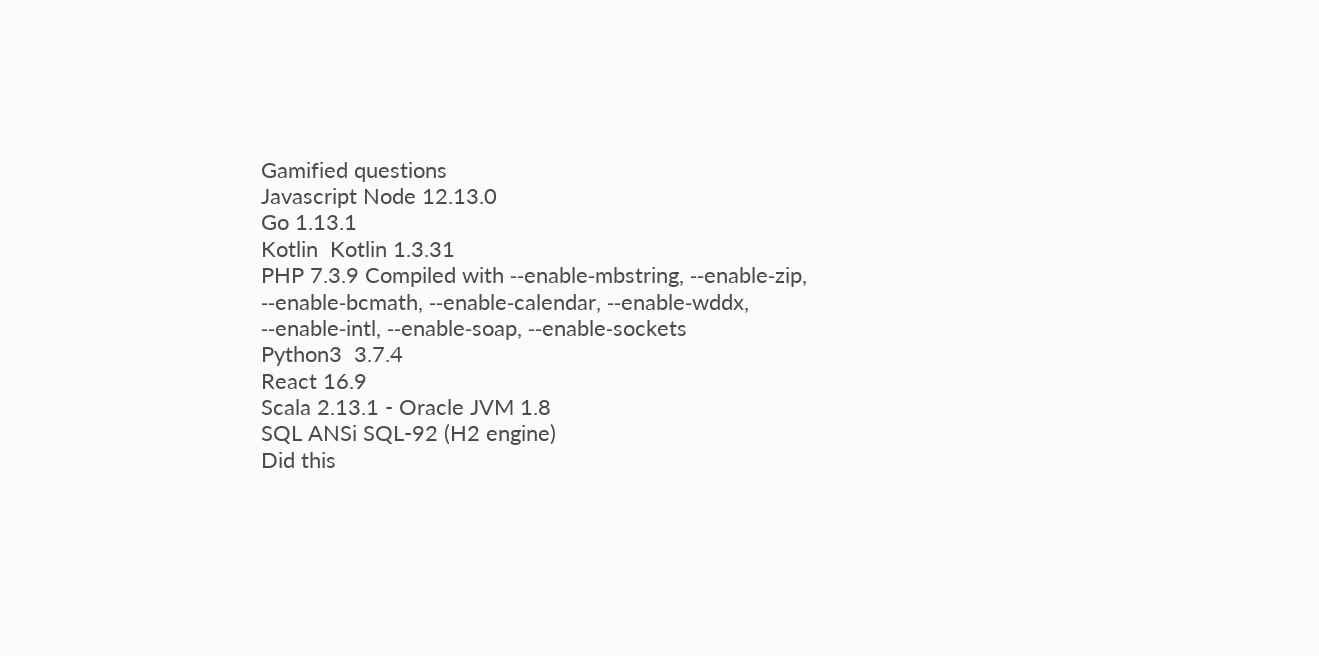Gamified questions
Javascript Node 12.13.0
Go 1.13.1
Kotlin  Kotlin 1.3.31
PHP 7.3.9 Compiled with ‑‑enable‑mbstring, ‑‑enable‑zip, ‑‑enable‑bcmath, ‑‑enable‑calendar, ‑‑enable‑wddx, ‑‑enable‑intl, ‑‑enable‑soap, ‑‑enable‑sockets
Python3  3.7.4
React 16.9
Scala 2.13.1 - Oracle JVM 1.8
SQL ANSi SQL-92 (H2 engine)
Did this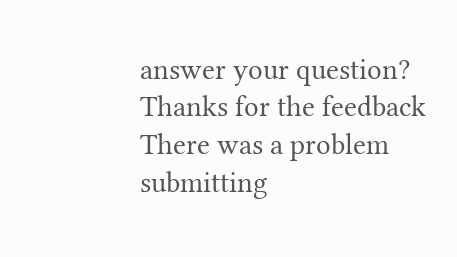answer your question? Thanks for the feedback There was a problem submitting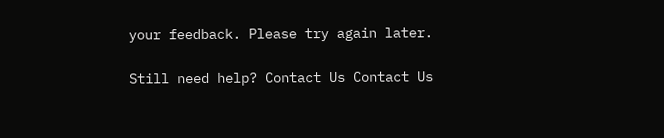your feedback. Please try again later.

Still need help? Contact Us Contact Us